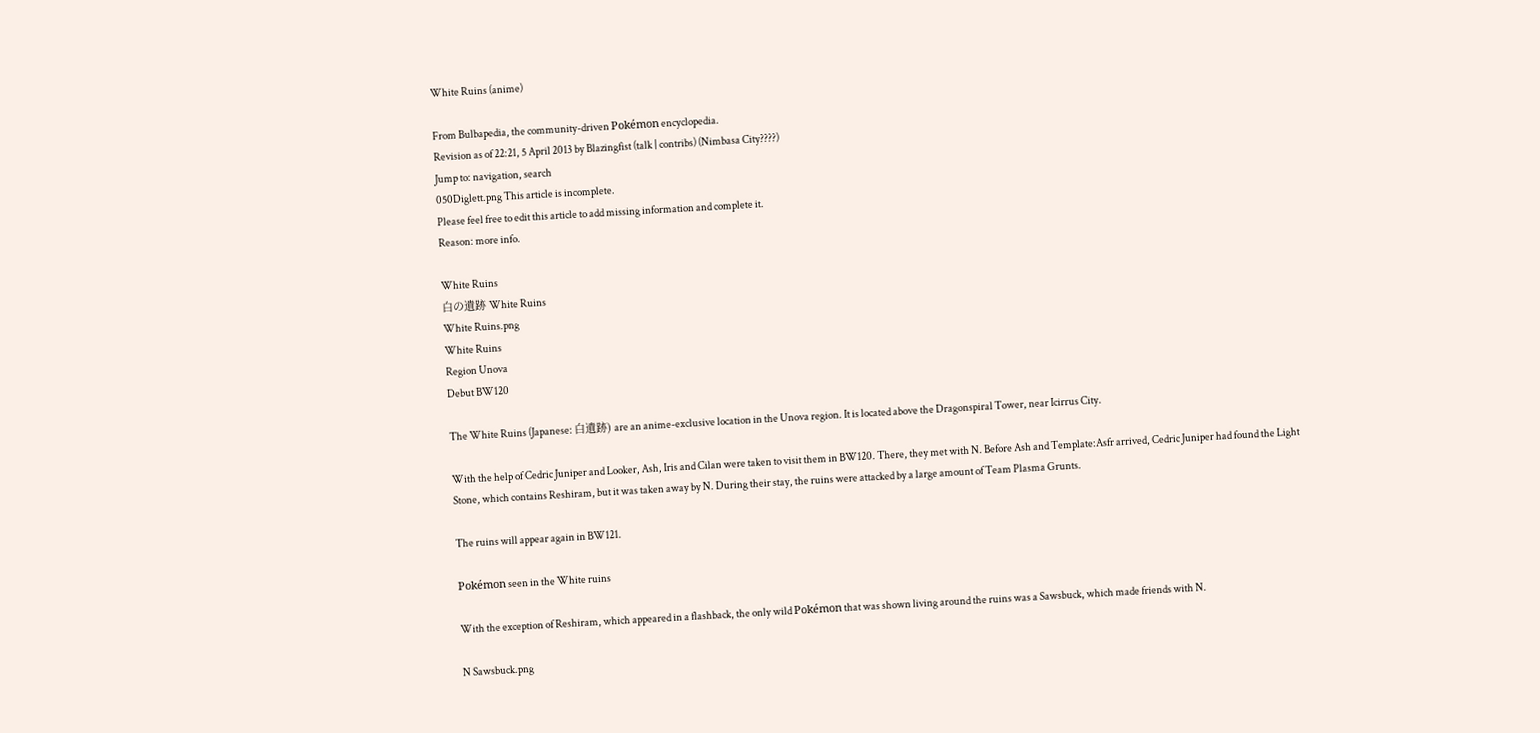White Ruins (anime)

From Bulbapedia, the community-driven Pokémon encyclopedia.
Revision as of 22:21, 5 April 2013 by Blazingfist (talk | contribs) (Nimbasa City????)
Jump to: navigation, search
050Diglett.png This article is incomplete.
Please feel free to edit this article to add missing information and complete it.
Reason: more info.

White Ruins
白の遺跡 White Ruins
White Ruins.png
White Ruins
Region Unova
Debut BW120

The White Ruins (Japanese: 白遺跡) are an anime-exclusive location in the Unova region. It is located above the Dragonspiral Tower, near Icirrus City.

With the help of Cedric Juniper and Looker, Ash, Iris and Cilan were taken to visit them in BW120. There, they met with N. Before Ash and Template:Asfr arrived, Cedric Juniper had found the Light Stone, which contains Reshiram, but it was taken away by N. During their stay, the ruins were attacked by a large amount of Team Plasma Grunts.

The ruins will appear again in BW121.

Pokémon seen in the White ruins

With the exception of Reshiram, which appeared in a flashback, the only wild Pokémon that was shown living around the ruins was a Sawsbuck, which made friends with N.

N Sawsbuck.png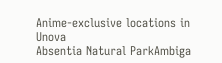Anime-exclusive locations in Unova
Absentia Natural ParkAmbiga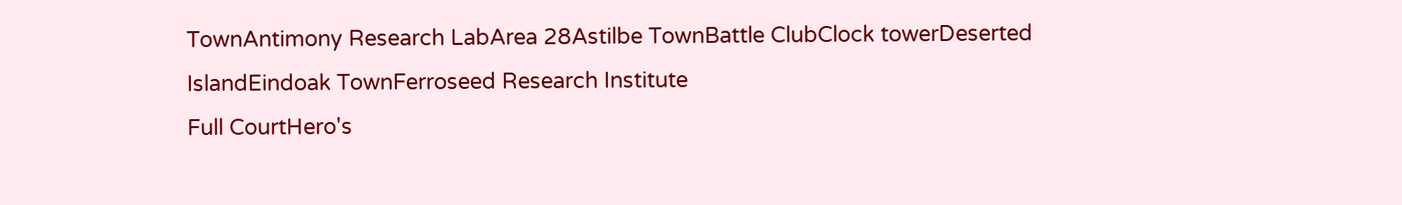TownAntimony Research LabArea 28Astilbe TownBattle ClubClock towerDeserted IslandEindoak TownFerroseed Research Institute
Full CourtHero's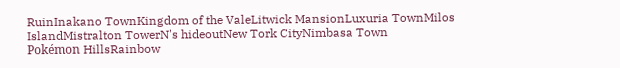RuinInakano TownKingdom of the ValeLitwick MansionLuxuria TownMilos IslandMistralton TowerN's hideoutNew Tork CityNimbasa Town
Pokémon HillsRainbow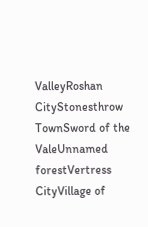ValleyRoshan CityStonesthrow TownSword of the ValeUnnamed forestVertress CityVillage of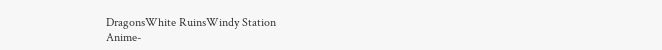DragonsWhite RuinsWindy Station
Anime-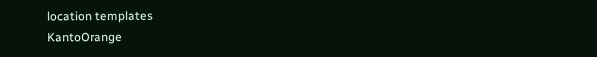location templates
KantoOrange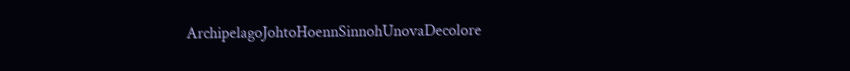ArchipelagoJohtoHoennSinnohUnovaDecolore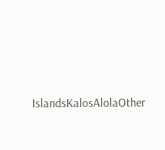IslandsKalosAlolaOther